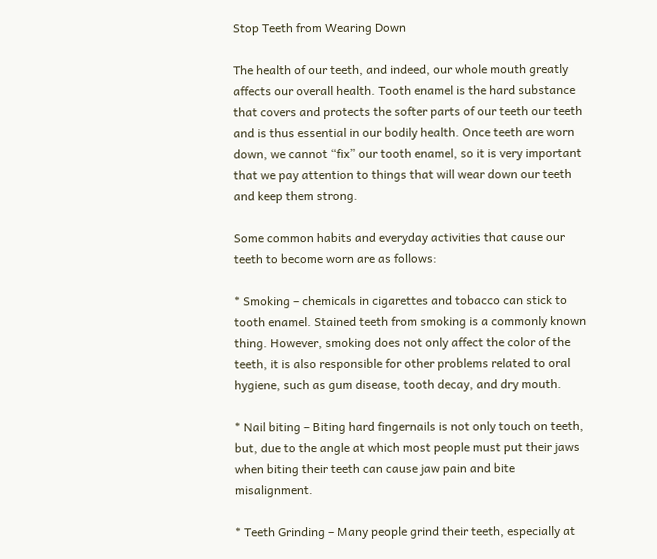Stop Teeth from Wearing Down

The health of our teeth, and indeed, our whole mouth greatly affects our overall health. Tooth enamel is the hard substance that covers and protects the softer parts of our teeth our teeth and is thus essential in our bodily health. Once teeth are worn down, we cannot “fix” our tooth enamel, so it is very important that we pay attention to things that will wear down our teeth and keep them strong.

Some common habits and everyday activities that cause our teeth to become worn are as follows:

* Smoking – chemicals in cigarettes and tobacco can stick to tooth enamel. Stained teeth from smoking is a commonly known thing. However, smoking does not only affect the color of the teeth, it is also responsible for other problems related to oral hygiene, such as gum disease, tooth decay, and dry mouth.

* Nail biting – Biting hard fingernails is not only touch on teeth, but, due to the angle at which most people must put their jaws when biting their teeth can cause jaw pain and bite misalignment.

* Teeth Grinding – Many people grind their teeth, especially at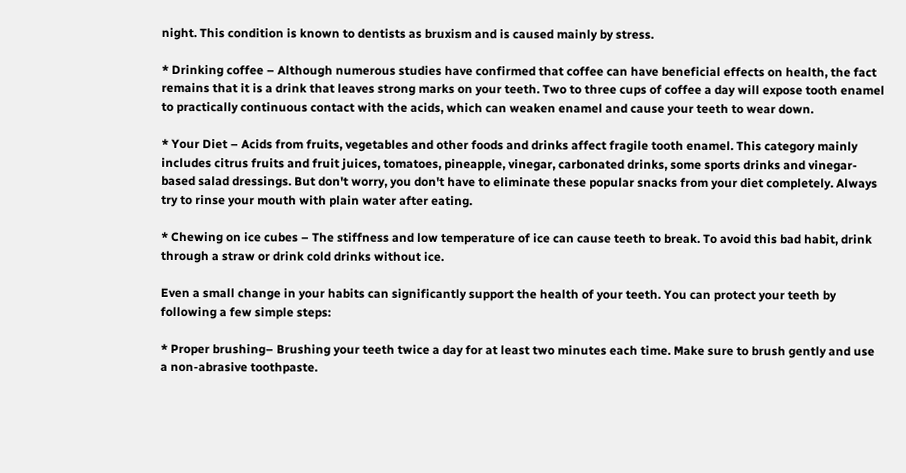night. This condition is known to dentists as bruxism and is caused mainly by stress.

* Drinking coffee – Although numerous studies have confirmed that coffee can have beneficial effects on health, the fact remains that it is a drink that leaves strong marks on your teeth. Two to three cups of coffee a day will expose tooth enamel to practically continuous contact with the acids, which can weaken enamel and cause your teeth to wear down.

* Your Diet – Acids from fruits, vegetables and other foods and drinks affect fragile tooth enamel. This category mainly includes citrus fruits and fruit juices, tomatoes, pineapple, vinegar, carbonated drinks, some sports drinks and vinegar-based salad dressings. But don't worry, you don't have to eliminate these popular snacks from your diet completely. Always try to rinse your mouth with plain water after eating.

* Chewing on ice cubes – The stiffness and low temperature of ice can cause teeth to break. To avoid this bad habit, drink through a straw or drink cold drinks without ice.

Even a small change in your habits can significantly support the health of your teeth. You can protect your teeth by following a few simple steps:

* Proper brushing– Brushing your teeth twice a day for at least two minutes each time. Make sure to brush gently and use a non-abrasive toothpaste.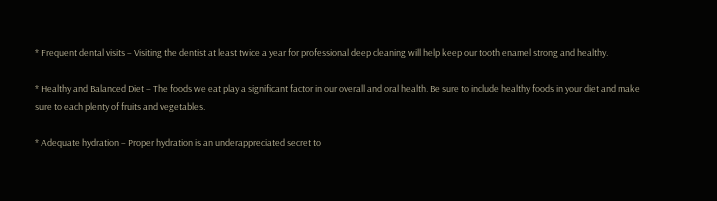* Frequent dental visits – Visiting the dentist at least twice a year for professional deep cleaning will help keep our tooth enamel strong and healthy.

* Healthy and Balanced Diet – The foods we eat play a significant factor in our overall and oral health. Be sure to include healthy foods in your diet and make sure to each plenty of fruits and vegetables.

* Adequate hydration – Proper hydration is an underappreciated secret to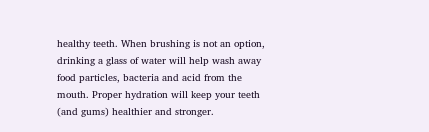healthy teeth. When brushing is not an option, drinking a glass of water will help wash away food particles, bacteria and acid from the mouth. Proper hydration will keep your teeth (and gums) healthier and stronger.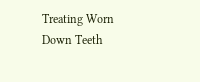Treating Worn Down Teeth